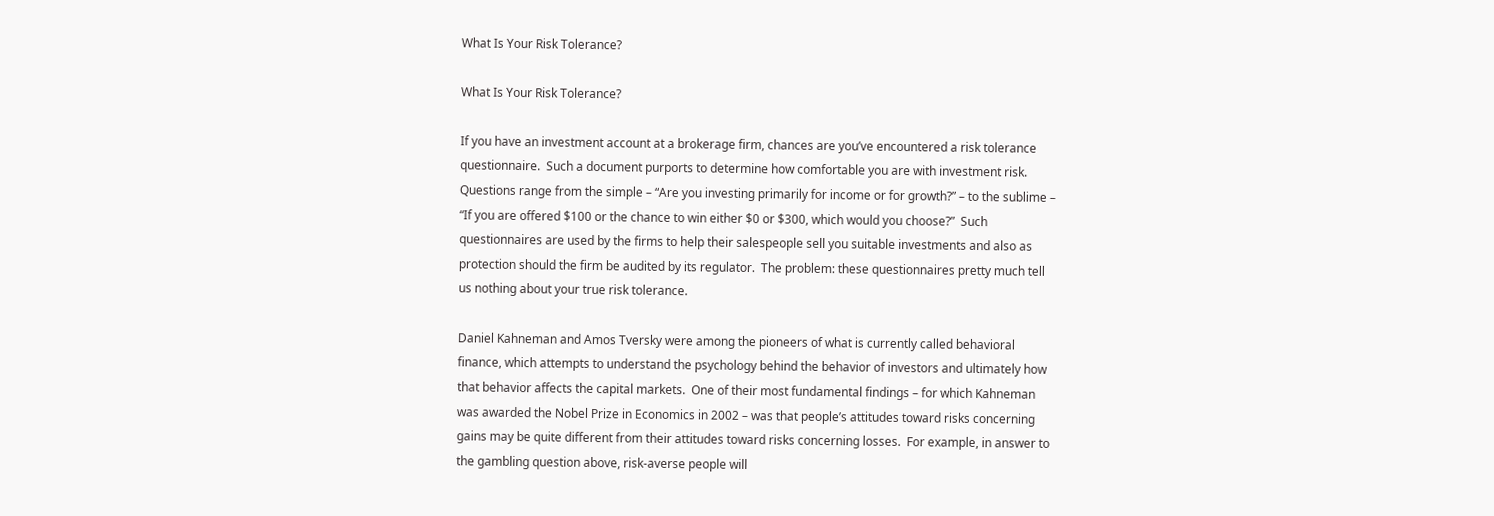What Is Your Risk Tolerance?

What Is Your Risk Tolerance?

If you have an investment account at a brokerage firm, chances are you’ve encountered a risk tolerance questionnaire.  Such a document purports to determine how comfortable you are with investment risk.  Questions range from the simple – “Are you investing primarily for income or for growth?” – to the sublime – “If you are offered $100 or the chance to win either $0 or $300, which would you choose?”  Such questionnaires are used by the firms to help their salespeople sell you suitable investments and also as protection should the firm be audited by its regulator.  The problem: these questionnaires pretty much tell us nothing about your true risk tolerance.

Daniel Kahneman and Amos Tversky were among the pioneers of what is currently called behavioral finance, which attempts to understand the psychology behind the behavior of investors and ultimately how that behavior affects the capital markets.  One of their most fundamental findings – for which Kahneman was awarded the Nobel Prize in Economics in 2002 – was that people’s attitudes toward risks concerning gains may be quite different from their attitudes toward risks concerning losses.  For example, in answer to the gambling question above, risk-averse people will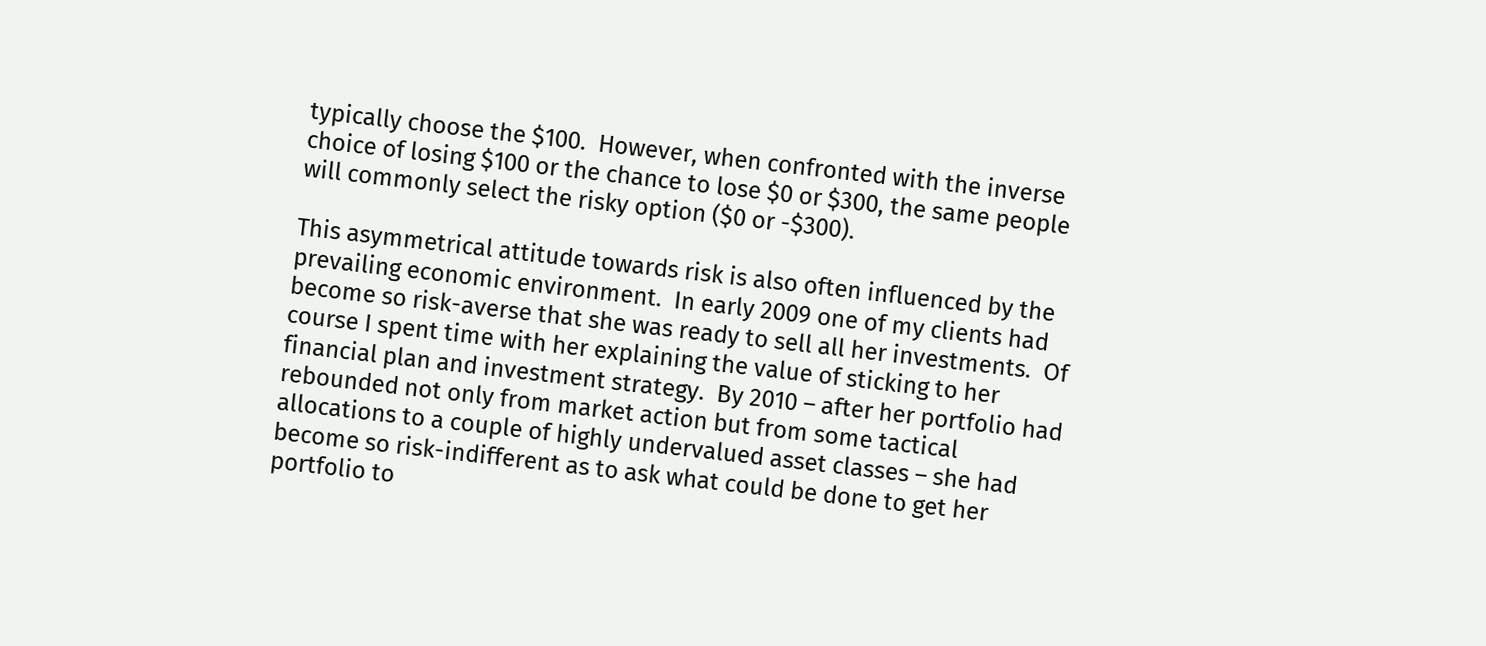typically choose the $100.  However, when confronted with the inverse choice of losing $100 or the chance to lose $0 or $300, the same people will commonly select the risky option ($0 or -$300).

This asymmetrical attitude towards risk is also often influenced by the prevailing economic environment.  In early 2009 one of my clients had become so risk-averse that she was ready to sell all her investments.  Of course I spent time with her explaining the value of sticking to her financial plan and investment strategy.  By 2010 – after her portfolio had rebounded not only from market action but from some tactical allocations to a couple of highly undervalued asset classes – she had become so risk-indifferent as to ask what could be done to get her portfolio to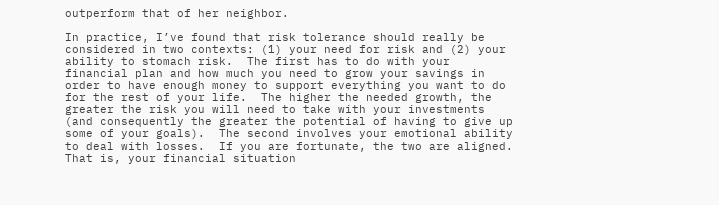outperform that of her neighbor.

In practice, I’ve found that risk tolerance should really be considered in two contexts: (1) your need for risk and (2) your ability to stomach risk.  The first has to do with your financial plan and how much you need to grow your savings in order to have enough money to support everything you want to do for the rest of your life.  The higher the needed growth, the greater the risk you will need to take with your investments (and consequently the greater the potential of having to give up some of your goals).  The second involves your emotional ability to deal with losses.  If you are fortunate, the two are aligned.  That is, your financial situation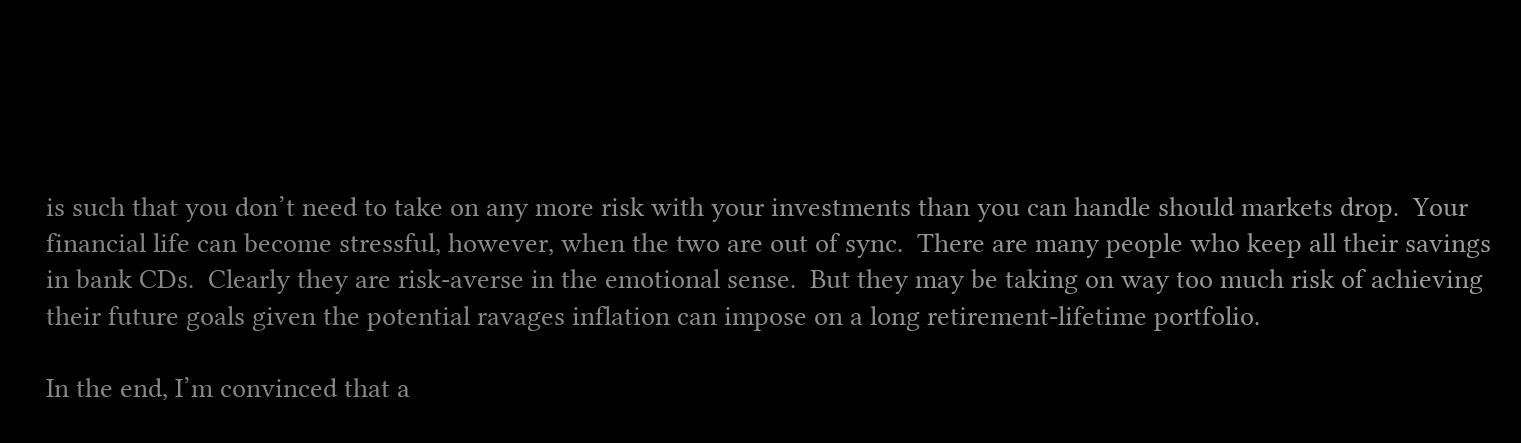is such that you don’t need to take on any more risk with your investments than you can handle should markets drop.  Your financial life can become stressful, however, when the two are out of sync.  There are many people who keep all their savings in bank CDs.  Clearly they are risk-averse in the emotional sense.  But they may be taking on way too much risk of achieving their future goals given the potential ravages inflation can impose on a long retirement-lifetime portfolio.

In the end, I’m convinced that a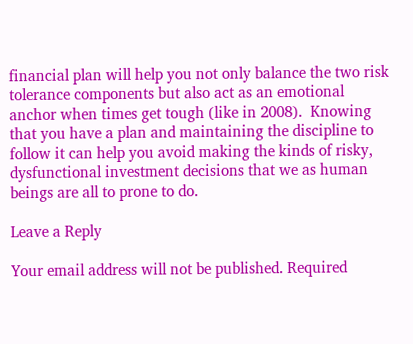financial plan will help you not only balance the two risk tolerance components but also act as an emotional anchor when times get tough (like in 2008).  Knowing that you have a plan and maintaining the discipline to follow it can help you avoid making the kinds of risky, dysfunctional investment decisions that we as human beings are all to prone to do.

Leave a Reply

Your email address will not be published. Required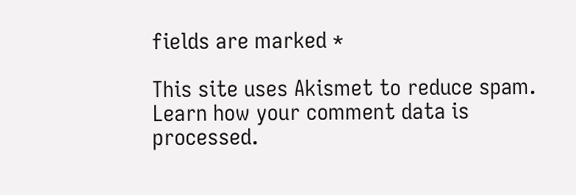fields are marked *

This site uses Akismet to reduce spam. Learn how your comment data is processed.